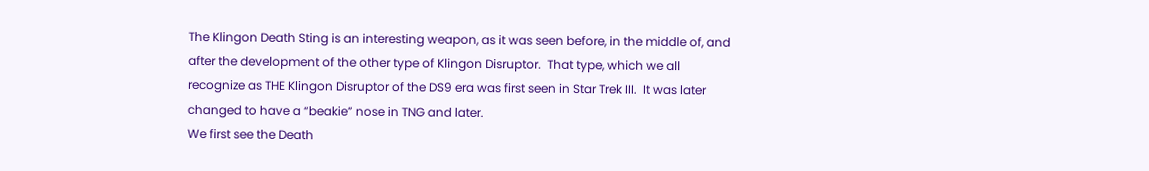The Klingon Death Sting is an interesting weapon, as it was seen before, in the middle of, and after the development of the other type of Klingon Disruptor.  That type, which we all recognize as THE Klingon Disruptor of the DS9 era was first seen in Star Trek III.  It was later changed to have a “beakie” nose in TNG and later.
We first see the Death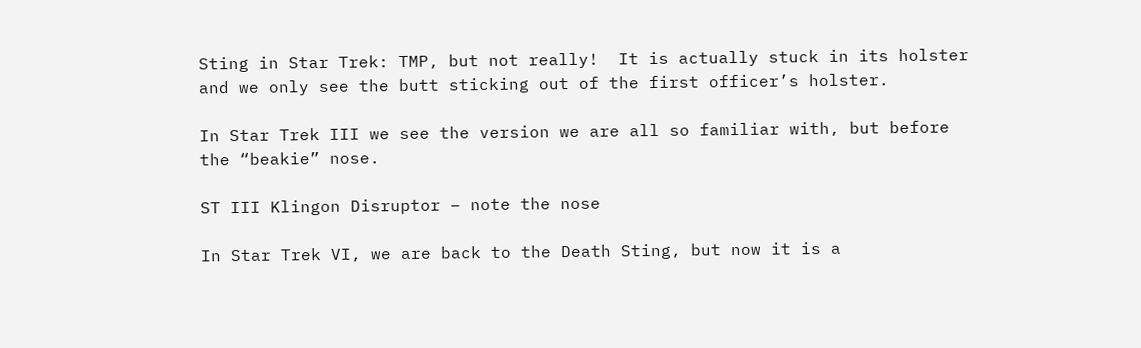Sting in Star Trek: TMP, but not really!  It is actually stuck in its holster and we only see the butt sticking out of the first officer’s holster.

In Star Trek III we see the version we are all so familiar with, but before the “beakie” nose.

ST III Klingon Disruptor – note the nose

In Star Trek VI, we are back to the Death Sting, but now it is a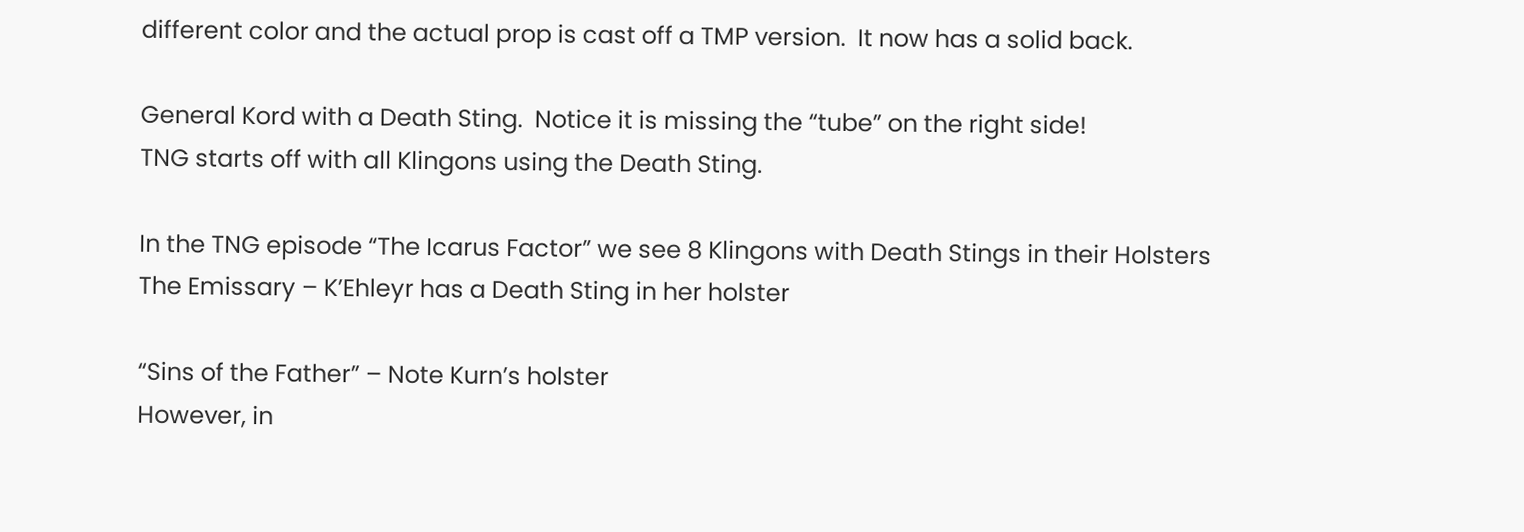different color and the actual prop is cast off a TMP version.  It now has a solid back.

General Kord with a Death Sting.  Notice it is missing the “tube” on the right side!
TNG starts off with all Klingons using the Death Sting.

In the TNG episode “The Icarus Factor” we see 8 Klingons with Death Stings in their Holsters
The Emissary – K’Ehleyr has a Death Sting in her holster

“Sins of the Father” – Note Kurn’s holster
However, in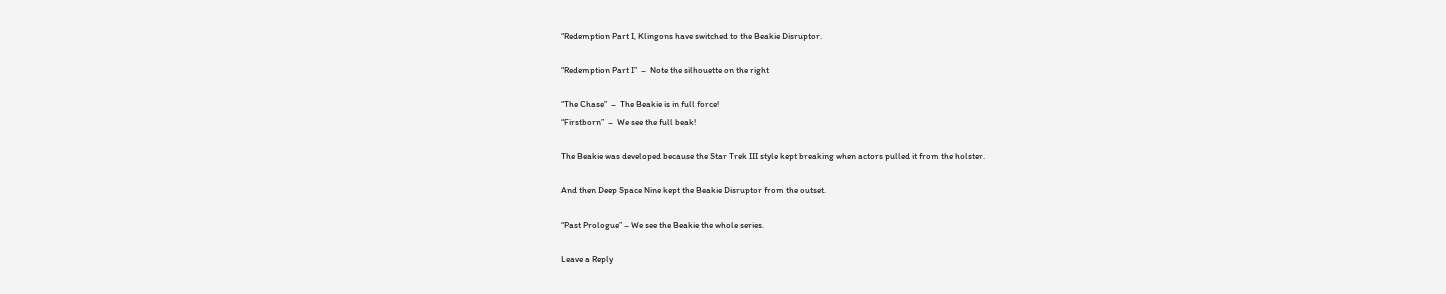“Redemption Part I, Klingons have switched to the Beakie Disruptor.

“Redemption Part I”  –  Note the silhouette on the right

“The Chase”  –  The Beakie is in full force!
“Firstborn”  –  We see the full beak!

The Beakie was developed because the Star Trek III style kept breaking when actors pulled it from the holster.

And then Deep Space Nine kept the Beakie Disruptor from the outset.

“Past Prologue” – We see the Beakie the whole series.

Leave a Reply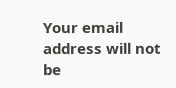Your email address will not be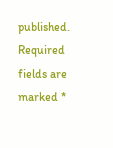published. Required fields are marked *